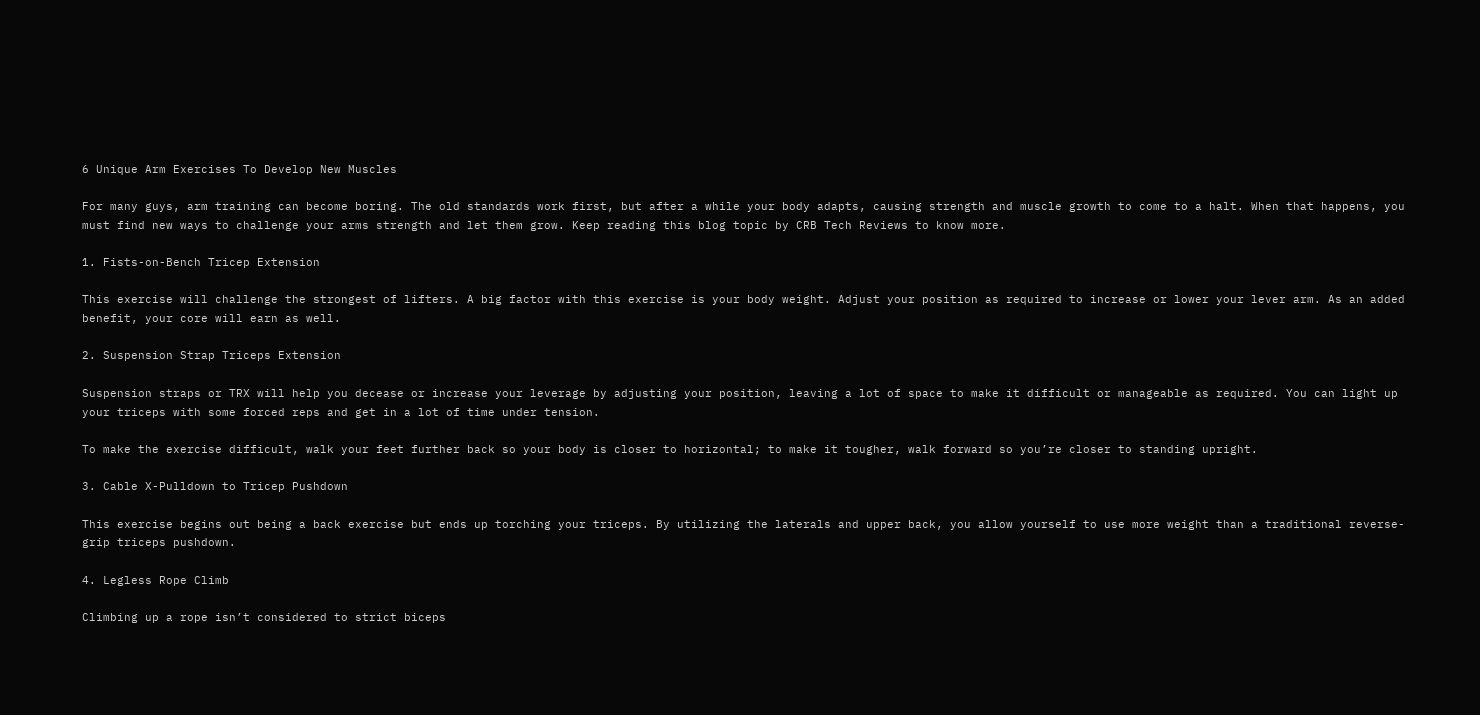6 Unique Arm Exercises To Develop New Muscles

For many guys, arm training can become boring. The old standards work first, but after a while your body adapts, causing strength and muscle growth to come to a halt. When that happens, you must find new ways to challenge your arms strength and let them grow. Keep reading this blog topic by CRB Tech Reviews to know more.

1. Fists-on-Bench Tricep Extension

This exercise will challenge the strongest of lifters. A big factor with this exercise is your body weight. Adjust your position as required to increase or lower your lever arm. As an added benefit, your core will earn as well.

2. Suspension Strap Triceps Extension

Suspension straps or TRX will help you decease or increase your leverage by adjusting your position, leaving a lot of space to make it difficult or manageable as required. You can light up your triceps with some forced reps and get in a lot of time under tension.

To make the exercise difficult, walk your feet further back so your body is closer to horizontal; to make it tougher, walk forward so you’re closer to standing upright.

3. Cable X-Pulldown to Tricep Pushdown

This exercise begins out being a back exercise but ends up torching your triceps. By utilizing the laterals and upper back, you allow yourself to use more weight than a traditional reverse-grip triceps pushdown.

4. Legless Rope Climb

Climbing up a rope isn’t considered to strict biceps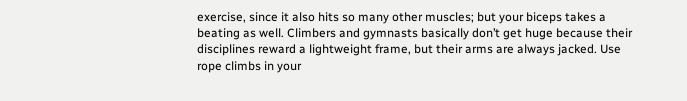exercise, since it also hits so many other muscles; but your biceps takes a beating as well. Climbers and gymnasts basically don’t get huge because their disciplines reward a lightweight frame, but their arms are always jacked. Use rope climbs in your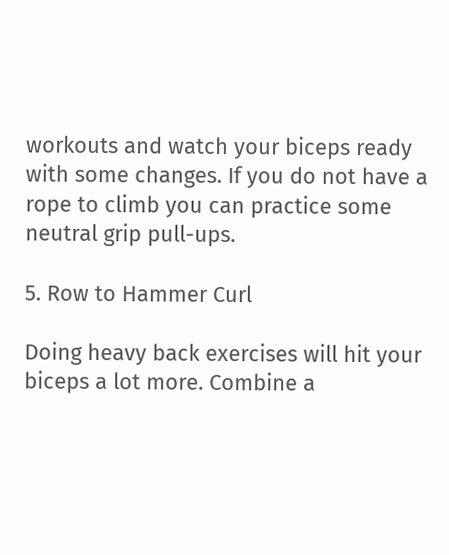workouts and watch your biceps ready with some changes. If you do not have a rope to climb you can practice some neutral grip pull-ups.

5. Row to Hammer Curl

Doing heavy back exercises will hit your biceps a lot more. Combine a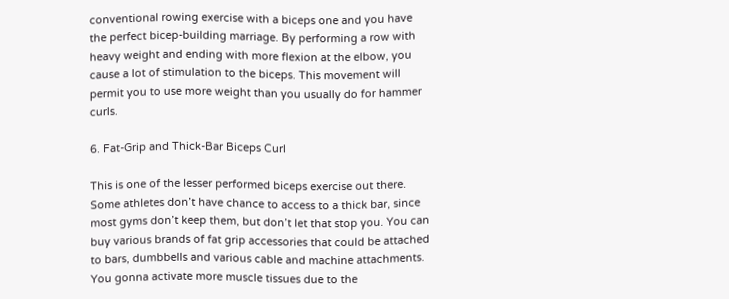conventional rowing exercise with a biceps one and you have the perfect bicep-building marriage. By performing a row with heavy weight and ending with more flexion at the elbow, you cause a lot of stimulation to the biceps. This movement will permit you to use more weight than you usually do for hammer curls.

6. Fat-Grip and Thick-Bar Biceps Curl

This is one of the lesser performed biceps exercise out there. Some athletes don’t have chance to access to a thick bar, since most gyms don’t keep them, but don’t let that stop you. You can buy various brands of fat grip accessories that could be attached to bars, dumbbells and various cable and machine attachments. You gonna activate more muscle tissues due to the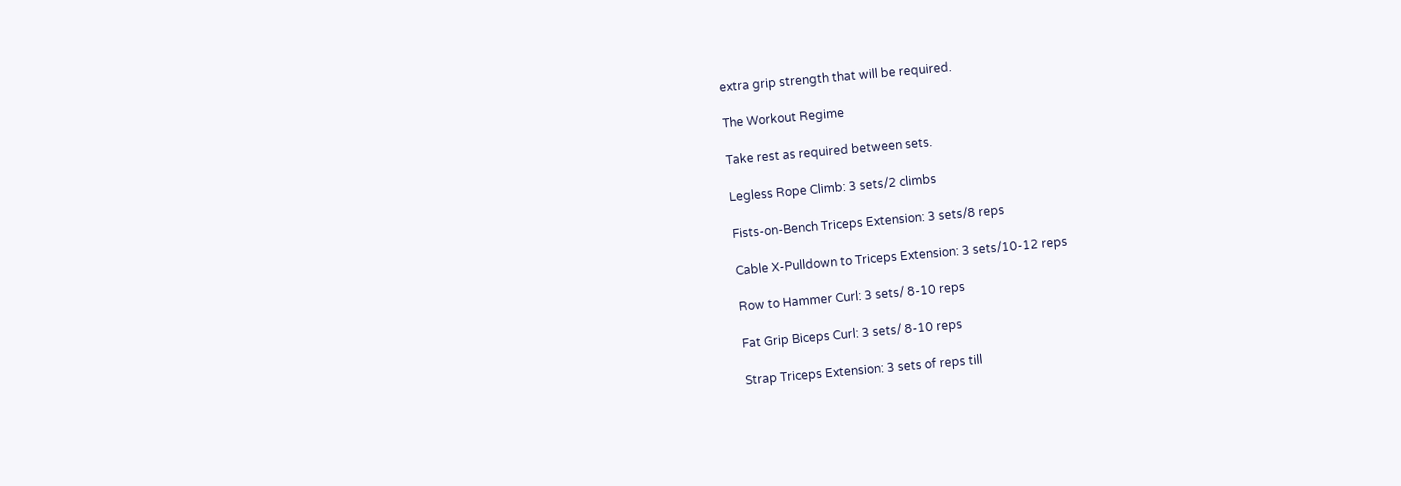extra grip strength that will be required.

The Workout Regime

Take rest as required between sets.

Legless Rope Climb: 3 sets/2 climbs

Fists-on-Bench Triceps Extension: 3 sets/8 reps

Cable X-Pulldown to Triceps Extension: 3 sets/10-12 reps

Row to Hammer Curl: 3 sets/ 8-10 reps

Fat Grip Biceps Curl: 3 sets/ 8-10 reps

Strap Triceps Extension: 3 sets of reps till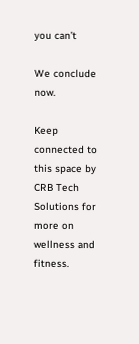you can’t

We conclude now.

Keep connected to this space by CRB Tech Solutions for more on wellness and fitness.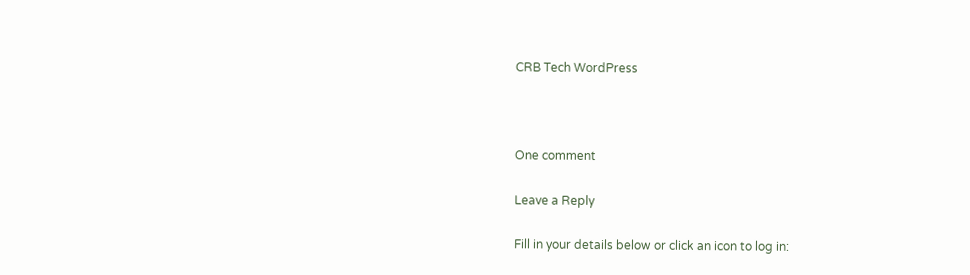CRB Tech WordPress



One comment

Leave a Reply

Fill in your details below or click an icon to log in: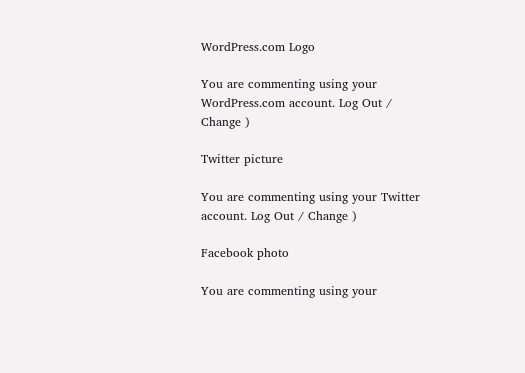WordPress.com Logo

You are commenting using your WordPress.com account. Log Out / Change )

Twitter picture

You are commenting using your Twitter account. Log Out / Change )

Facebook photo

You are commenting using your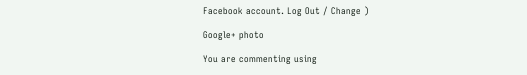Facebook account. Log Out / Change )

Google+ photo

You are commenting using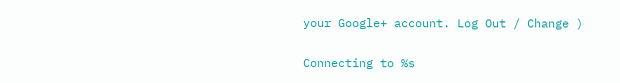your Google+ account. Log Out / Change )

Connecting to %s